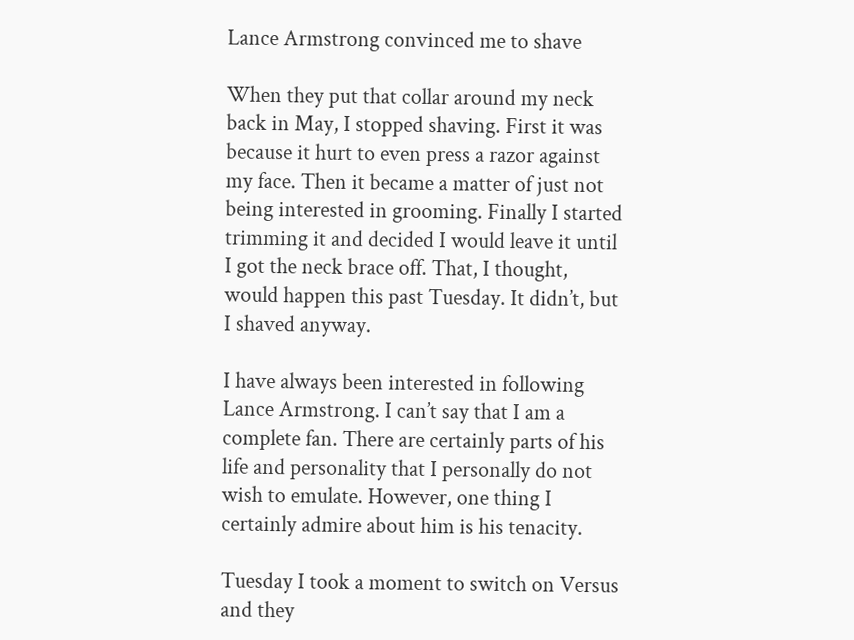Lance Armstrong convinced me to shave

When they put that collar around my neck back in May, I stopped shaving. First it was because it hurt to even press a razor against my face. Then it became a matter of just not being interested in grooming. Finally I started trimming it and decided I would leave it until I got the neck brace off. That, I thought, would happen this past Tuesday. It didn’t, but I shaved anyway.

I have always been interested in following Lance Armstrong. I can’t say that I am a complete fan. There are certainly parts of his life and personality that I personally do not wish to emulate. However, one thing I certainly admire about him is his tenacity.

Tuesday I took a moment to switch on Versus and they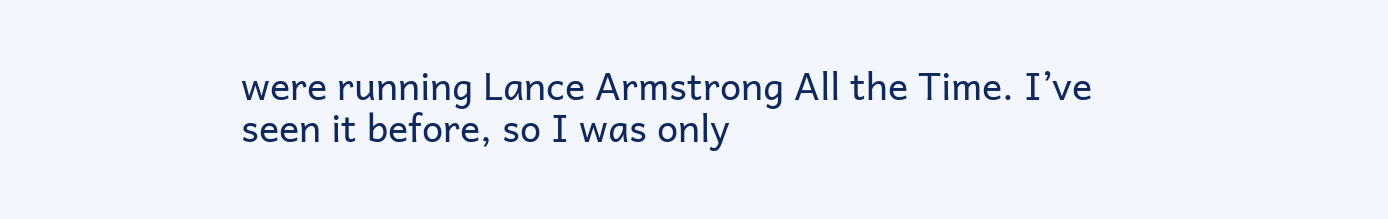were running Lance Armstrong All the Time. I’ve seen it before, so I was only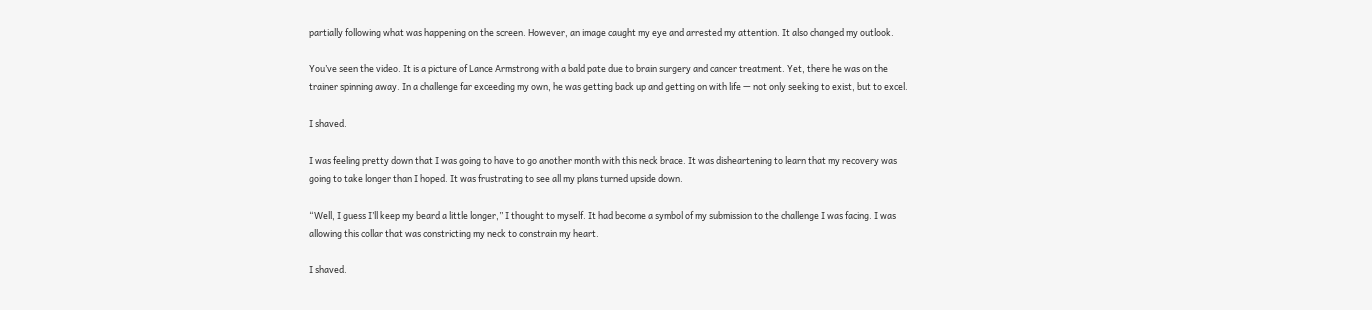partially following what was happening on the screen. However, an image caught my eye and arrested my attention. It also changed my outlook.

You’ve seen the video. It is a picture of Lance Armstrong with a bald pate due to brain surgery and cancer treatment. Yet, there he was on the trainer spinning away. In a challenge far exceeding my own, he was getting back up and getting on with life — not only seeking to exist, but to excel.

I shaved.

I was feeling pretty down that I was going to have to go another month with this neck brace. It was disheartening to learn that my recovery was going to take longer than I hoped. It was frustrating to see all my plans turned upside down.

“Well, I guess I’ll keep my beard a little longer,” I thought to myself. It had become a symbol of my submission to the challenge I was facing. I was allowing this collar that was constricting my neck to constrain my heart.

I shaved.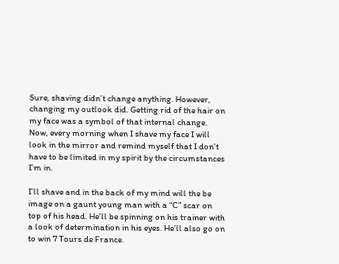Sure, shaving didn’t change anything. However, changing my outlook did. Getting rid of the hair on my face was a symbol of that internal change. Now, every morning when I shave my face I will look in the mirror and remind myself that I don’t have to be limited in my spirit by the circumstances I’m in.

I’ll shave and in the back of my mind will the be image on a gaunt young man with a “C” scar on top of his head. He’ll be spinning on his trainer with a look of determination in his eyes. He’ll also go on to win 7 Tours de France.